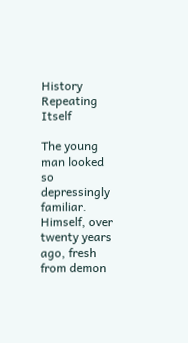History Repeating Itself

The young man looked so depressingly familiar. Himself, over twenty years ago, fresh from demon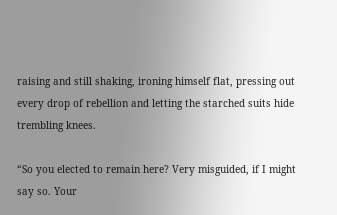raising and still shaking, ironing himself flat, pressing out every drop of rebellion and letting the starched suits hide trembling knees.

“So you elected to remain here? Very misguided, if I might say so. Your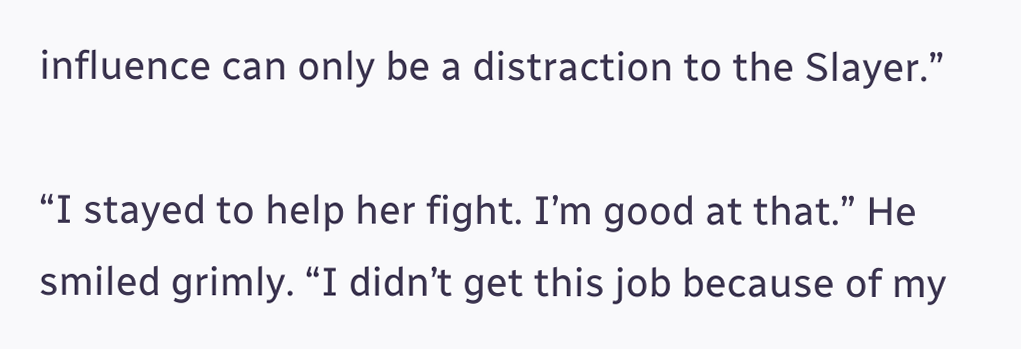influence can only be a distraction to the Slayer.”

“I stayed to help her fight. I’m good at that.” He smiled grimly. “I didn’t get this job because of my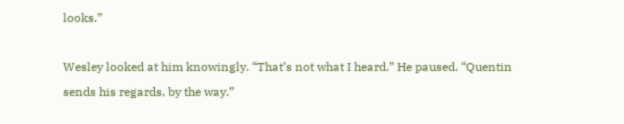looks.”

Wesley looked at him knowingly. “That’s not what I heard.” He paused. “Quentin sends his regards, by the way.”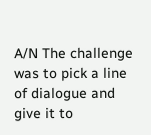A/N The challenge was to pick a line of dialogue and give it to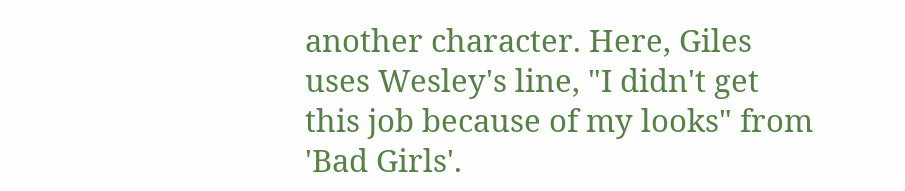another character. Here, Giles uses Wesley's line, "I didn't get this job because of my looks" from 'Bad Girls'.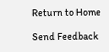Return to Home

Send Feedback